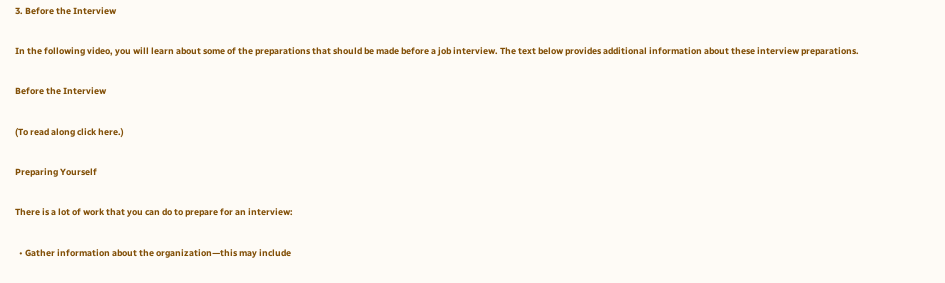3. Before the Interview

In the following video, you will learn about some of the preparations that should be made before a job interview. The text below provides additional information about these interview preparations.

Before the Interview

(To read along click here.)

Preparing Yourself

There is a lot of work that you can do to prepare for an interview:

  • Gather information about the organization—this may include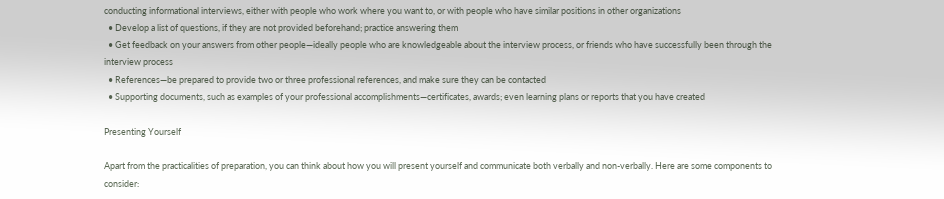conducting informational interviews, either with people who work where you want to, or with people who have similar positions in other organizations
  • Develop a list of questions, if they are not provided beforehand; practice answering them
  • Get feedback on your answers from other people—ideally people who are knowledgeable about the interview process, or friends who have successfully been through the interview process
  • References—be prepared to provide two or three professional references, and make sure they can be contacted
  • Supporting documents, such as examples of your professional accomplishments—certificates, awards; even learning plans or reports that you have created

Presenting Yourself

Apart from the practicalities of preparation, you can think about how you will present yourself and communicate both verbally and non-verbally. Here are some components to consider: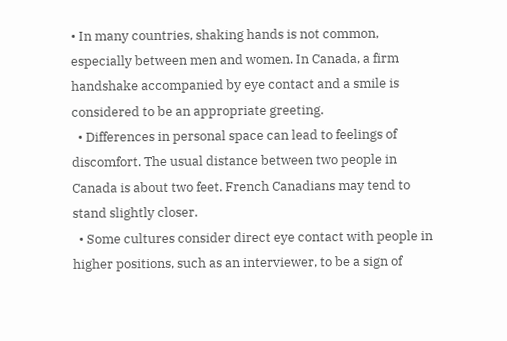• In many countries, shaking hands is not common, especially between men and women. In Canada, a firm handshake accompanied by eye contact and a smile is considered to be an appropriate greeting.
  • Differences in personal space can lead to feelings of discomfort. The usual distance between two people in Canada is about two feet. French Canadians may tend to stand slightly closer.
  • Some cultures consider direct eye contact with people in higher positions, such as an interviewer, to be a sign of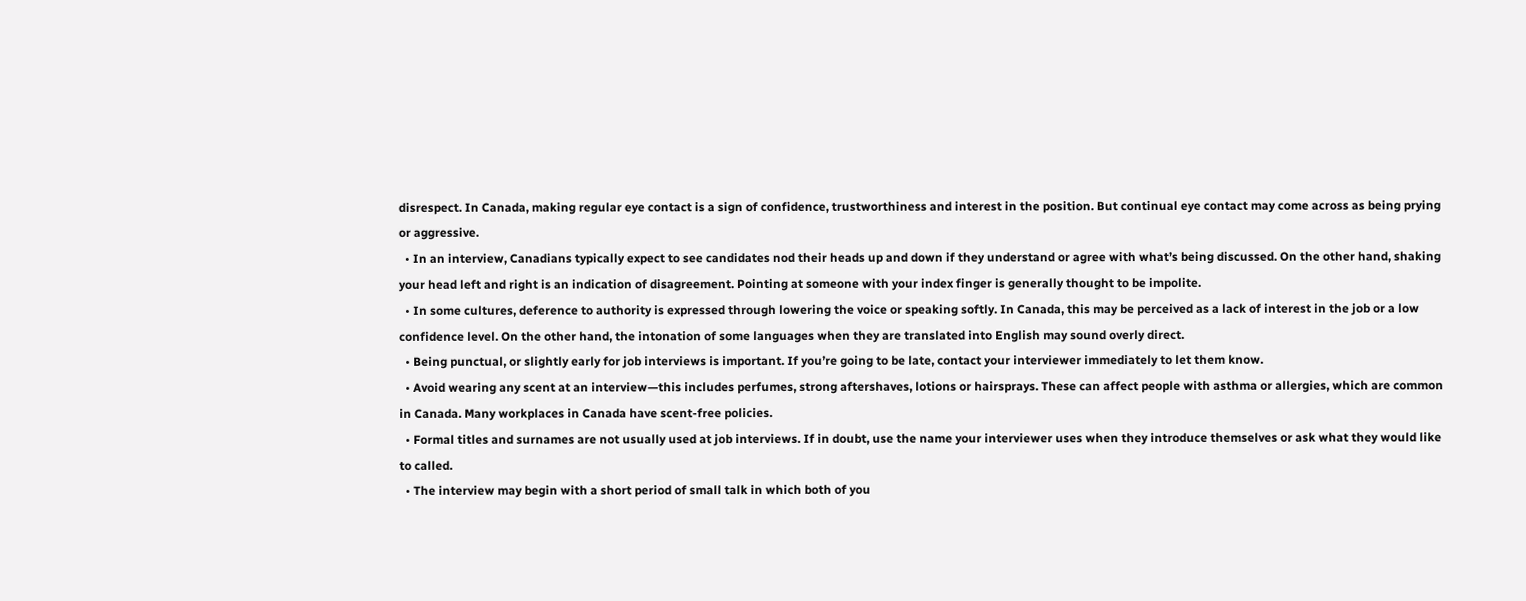disrespect. In Canada, making regular eye contact is a sign of confidence, trustworthiness and interest in the position. But continual eye contact may come across as being prying or aggressive.
  • In an interview, Canadians typically expect to see candidates nod their heads up and down if they understand or agree with what’s being discussed. On the other hand, shaking your head left and right is an indication of disagreement. Pointing at someone with your index finger is generally thought to be impolite.
  • In some cultures, deference to authority is expressed through lowering the voice or speaking softly. In Canada, this may be perceived as a lack of interest in the job or a low confidence level. On the other hand, the intonation of some languages when they are translated into English may sound overly direct.
  • Being punctual, or slightly early for job interviews is important. If you’re going to be late, contact your interviewer immediately to let them know.
  • Avoid wearing any scent at an interview—this includes perfumes, strong aftershaves, lotions or hairsprays. These can affect people with asthma or allergies, which are common in Canada. Many workplaces in Canada have scent-free policies.
  • Formal titles and surnames are not usually used at job interviews. If in doubt, use the name your interviewer uses when they introduce themselves or ask what they would like to called.
  • The interview may begin with a short period of small talk in which both of you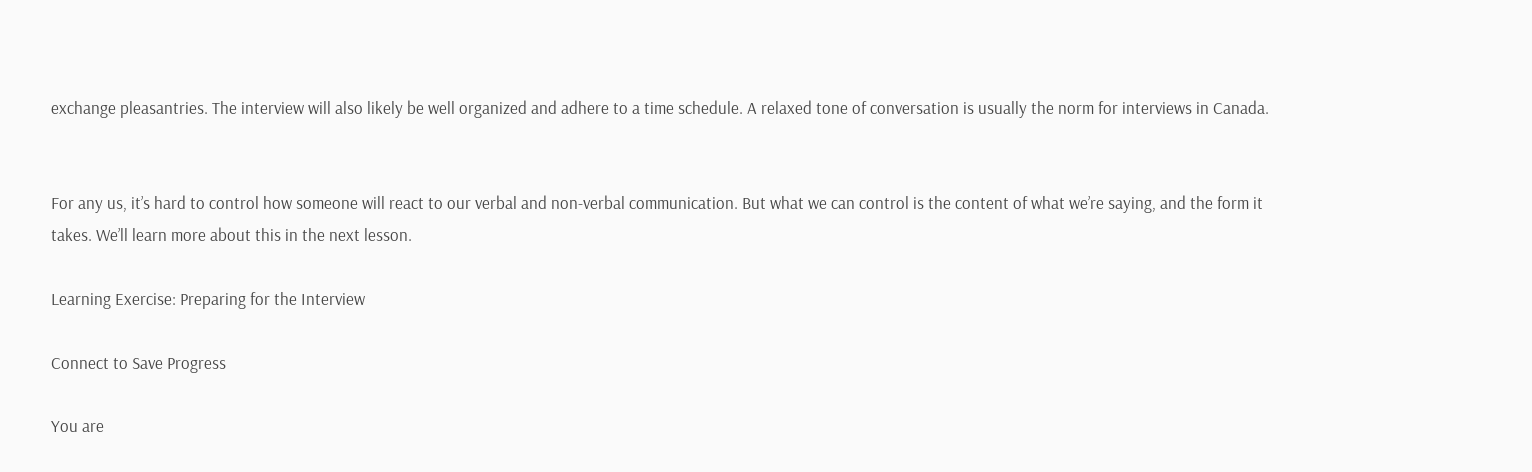exchange pleasantries. The interview will also likely be well organized and adhere to a time schedule. A relaxed tone of conversation is usually the norm for interviews in Canada.


For any us, it’s hard to control how someone will react to our verbal and non-verbal communication. But what we can control is the content of what we’re saying, and the form it takes. We’ll learn more about this in the next lesson.

Learning Exercise: Preparing for the Interview

Connect to Save Progress

You are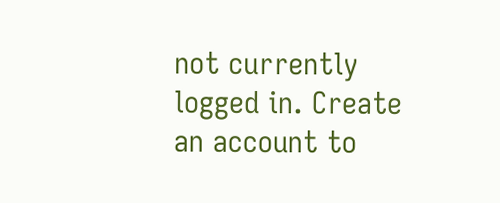not currently logged in. Create an account to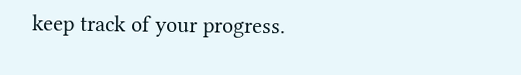keep track of your progress.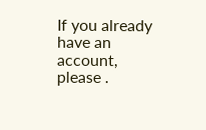If you already have an account, please .